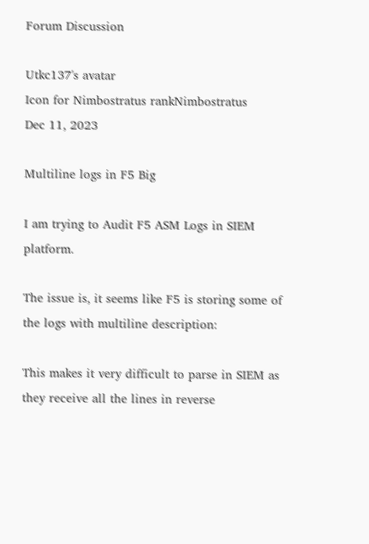Forum Discussion

Utkc137's avatar
Icon for Nimbostratus rankNimbostratus
Dec 11, 2023

Multiline logs in F5 Big

I am trying to Audit F5 ASM Logs in SIEM platform.

The issue is, it seems like F5 is storing some of the logs with multiline description:

This makes it very difficult to parse in SIEM as they receive all the lines in reverse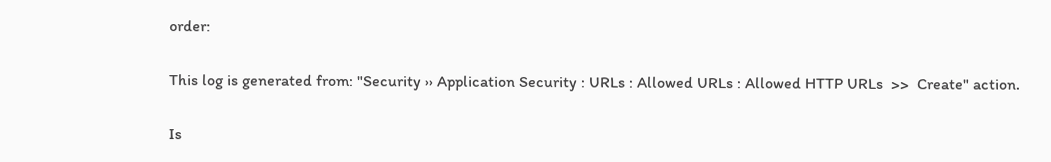order:

This log is generated from: "Security ›› Application Security : URLs : Allowed URLs : Allowed HTTP URLs  >>  Create" action.

Is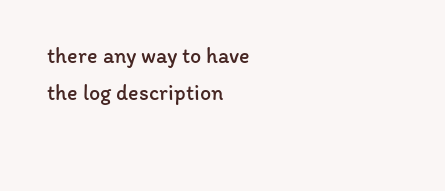there any way to have the log description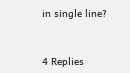in single line?


4 Replies